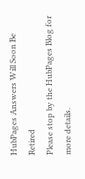HubPages Answers Will Soon Be Retired
Please stop by the HubPages Blog for more details.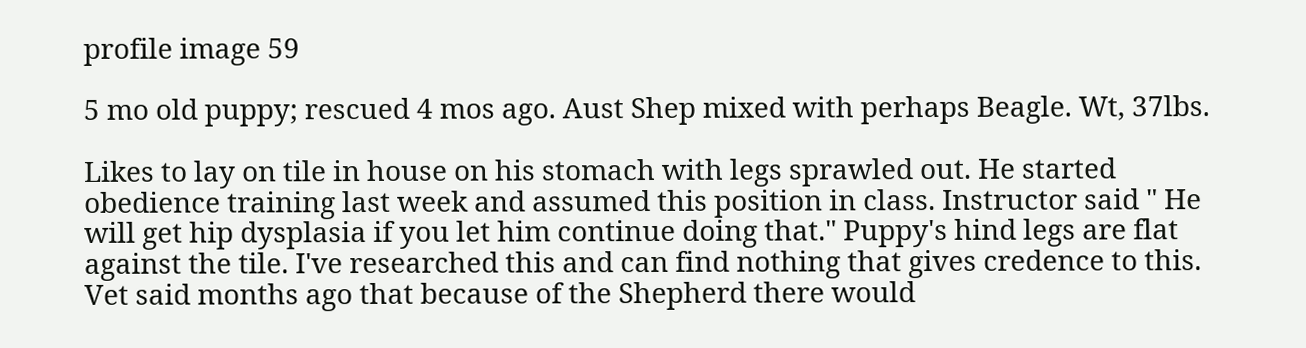profile image 59

5 mo old puppy; rescued 4 mos ago. Aust Shep mixed with perhaps Beagle. Wt, 37lbs.

Likes to lay on tile in house on his stomach with legs sprawled out. He started obedience training last week and assumed this position in class. Instructor said " He will get hip dysplasia if you let him continue doing that." Puppy's hind legs are flat against the tile. I've researched this and can find nothing that gives credence to this. Vet said months ago that because of the Shepherd there would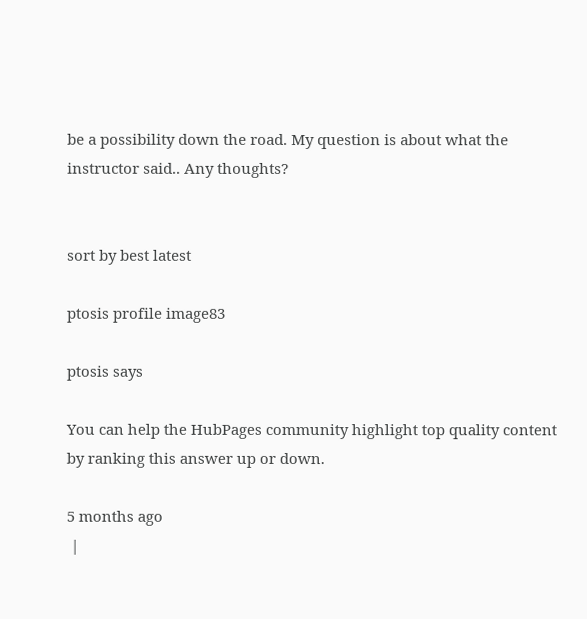be a possibility down the road. My question is about what the instructor said.. Any thoughts?


sort by best latest

ptosis profile image83

ptosis says

You can help the HubPages community highlight top quality content by ranking this answer up or down.

5 months ago
 |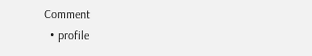Comment
  • profile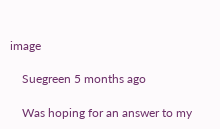image

    Suegreen 5 months ago

    Was hoping for an answer to my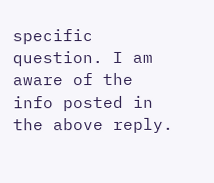specific question. I am aware of the info posted in the above reply.